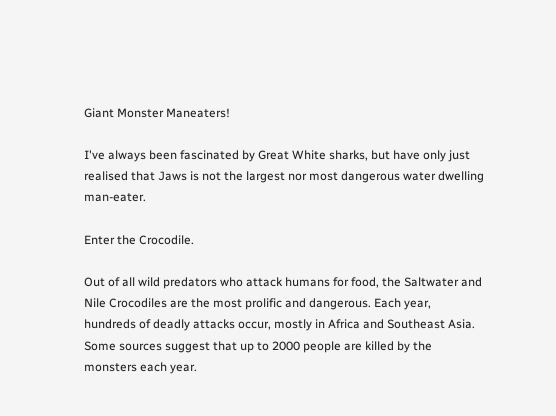Giant Monster Maneaters!

I've always been fascinated by Great White sharks, but have only just realised that Jaws is not the largest nor most dangerous water dwelling man-eater.

Enter the Crocodile.

Out of all wild predators who attack humans for food, the Saltwater and Nile Crocodiles are the most prolific and dangerous. Each year, hundreds of deadly attacks occur, mostly in Africa and Southeast Asia. Some sources suggest that up to 2000 people are killed by the monsters each year.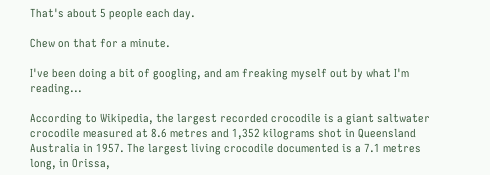That's about 5 people each day.

Chew on that for a minute.

I've been doing a bit of googling, and am freaking myself out by what I'm reading...

According to Wikipedia, the largest recorded crocodile is a giant saltwater crocodile measured at 8.6 metres and 1,352 kilograms shot in Queensland Australia in 1957. The largest living crocodile documented is a 7.1 metres long, in Orissa,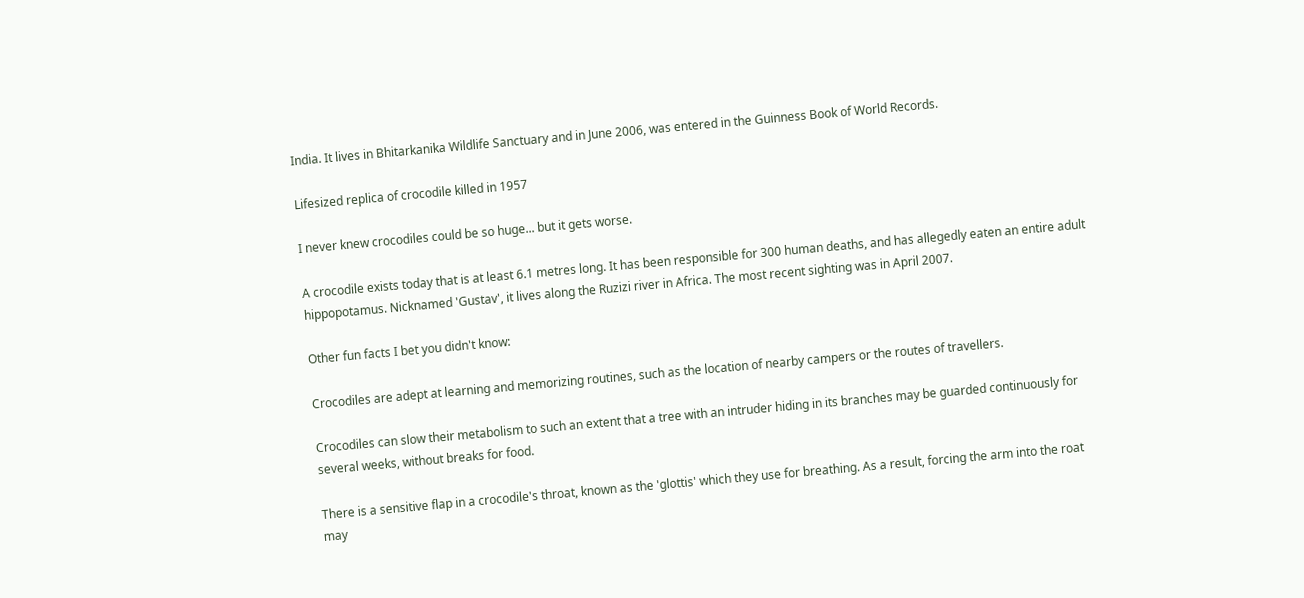India. It lives in Bhitarkanika Wildlife Sanctuary and in June 2006, was entered in the Guinness Book of World Records.

Lifesized replica of crocodile killed in 1957

I never knew crocodiles could be so huge... but it gets worse.

A crocodile exists today that is at least 6.1 metres long. It has been responsible for 300 human deaths, and has allegedly eaten an entire adult hippopotamus. Nicknamed 'Gustav', it lives along the Ruzizi river in Africa. The most recent sighting was in April 2007.

Other fun facts I bet you didn't know:

Crocodiles are adept at learning and memorizing routines, such as the location of nearby campers or the routes of travellers.

Crocodiles can slow their metabolism to such an extent that a tree with an intruder hiding in its branches may be guarded continuously for several weeks, without breaks for food.

There is a sensitive flap in a crocodile's throat, known as the 'glottis' which they use for breathing. As a result, forcing the arm into the roat may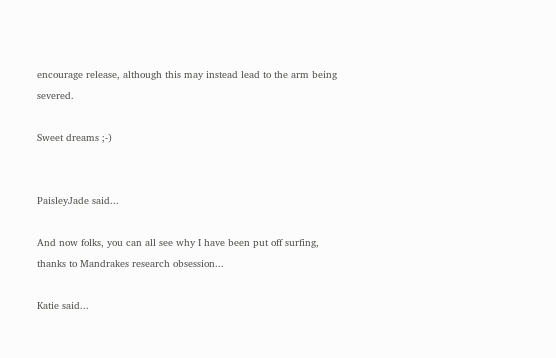encourage release, although this may instead lead to the arm being severed.

Sweet dreams ;-)


PaisleyJade said...

And now folks, you can all see why I have been put off surfing, thanks to Mandrakes research obsession...

Katie said...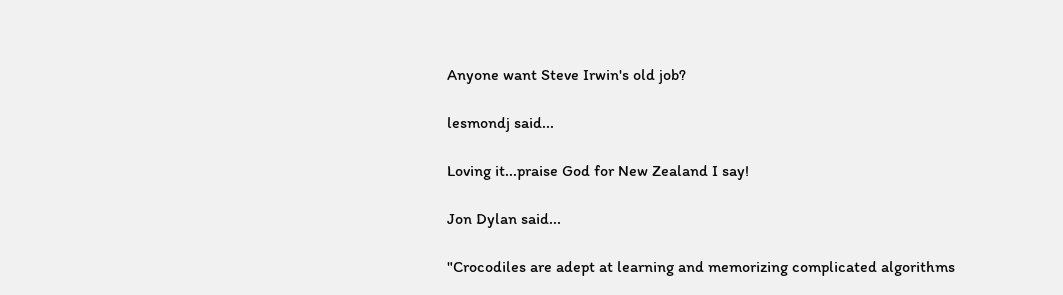Anyone want Steve Irwin's old job?

lesmondj said...

Loving it...praise God for New Zealand I say!

Jon Dylan said...

"Crocodiles are adept at learning and memorizing complicated algorithms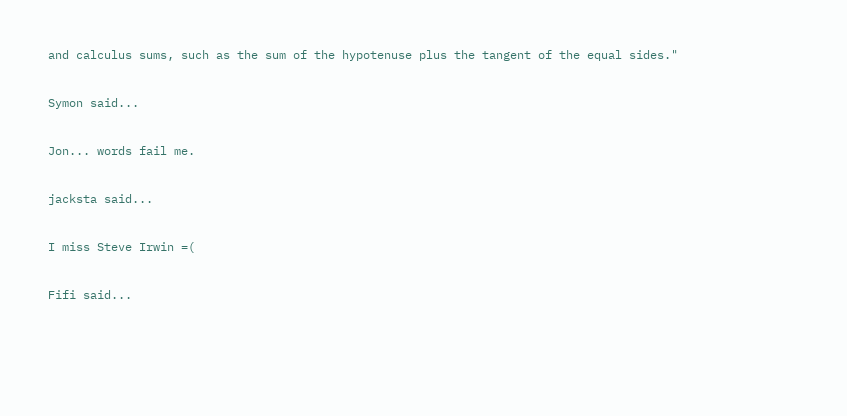and calculus sums, such as the sum of the hypotenuse plus the tangent of the equal sides."

Symon said...

Jon... words fail me.

jacksta said...

I miss Steve Irwin =(

Fifi said...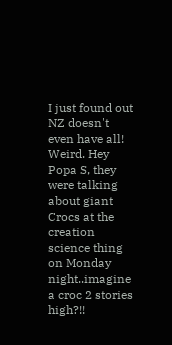I just found out NZ doesn't even have all! Weird. Hey Popa S, they were talking about giant Crocs at the creation science thing on Monday night..imagine a croc 2 stories high?!!